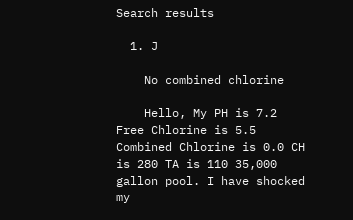Search results

  1. J

    No combined chlorine

    Hello, My PH is 7.2 Free Chlorine is 5.5 Combined Chlorine is 0.0 CH is 280 TA is 110 35,000 gallon pool. I have shocked my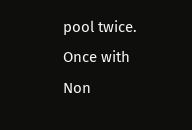pool twice. Once with Non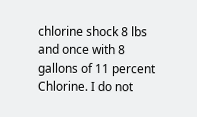chlorine shock 8 lbs and once with 8 gallons of 11 percent Chlorine. I do not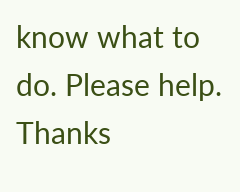know what to do. Please help. Thanks